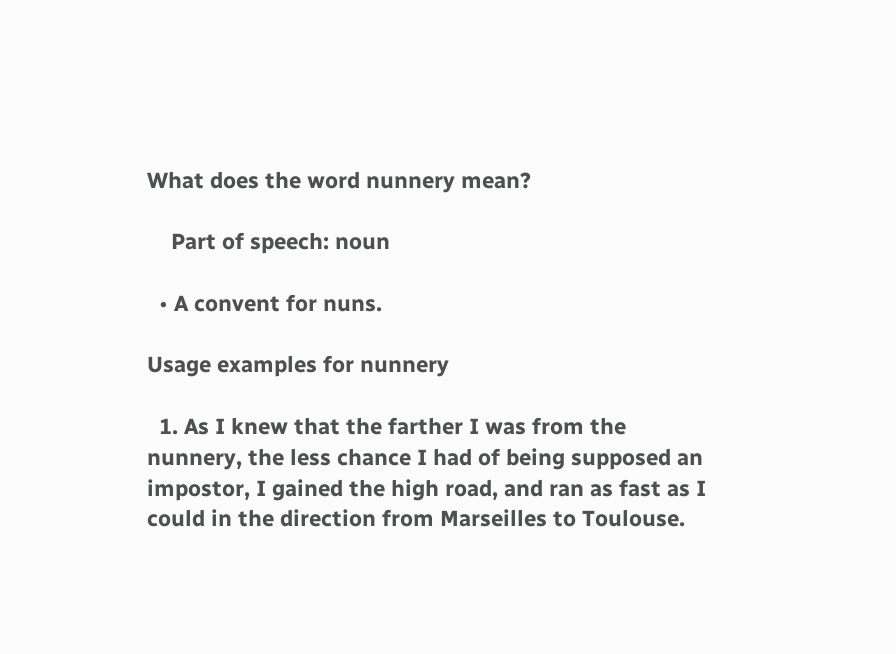What does the word nunnery mean?

    Part of speech: noun

  • A convent for nuns.

Usage examples for nunnery

  1. As I knew that the farther I was from the nunnery, the less chance I had of being supposed an impostor, I gained the high road, and ran as fast as I could in the direction from Marseilles to Toulouse.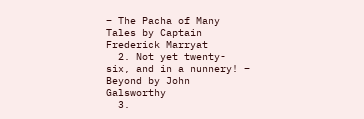– The Pacha of Many Tales by Captain Frederick Marryat
  2. Not yet twenty- six, and in a nunnery! – Beyond by John Galsworthy
  3.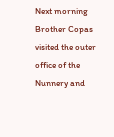Next morning Brother Copas visited the outer office of the Nunnery and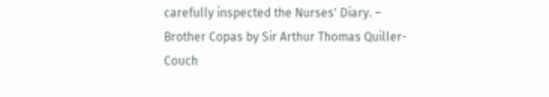carefully inspected the Nurses' Diary. – Brother Copas by Sir Arthur Thomas Quiller-Couch